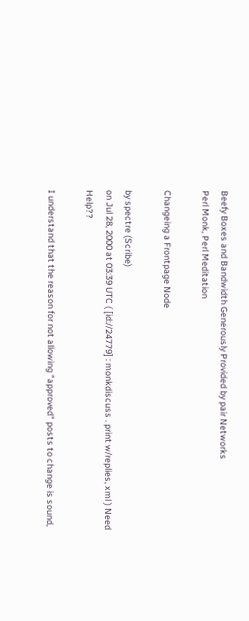Beefy Boxes and Bandwidth Generously Provided by pair Networks
Perl Monk, Perl Meditation

Changeing a Frontpage Node

by spectre (Scribe)
on Jul 28, 2000 at 03:39 UTC ( [id://24779] : monkdiscuss . print w/replies, xml ) Need Help??

I understand that the reason for not allowing "approved" posts to change is sound,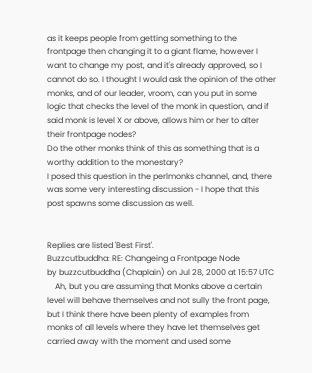as it keeps people from getting something to the frontpage then changing it to a giant flame, however I want to change my post, and it's already approved, so I cannot do so. I thought I would ask the opinion of the other monks, and of our leader, vroom, can you put in some logic that checks the level of the monk in question, and if said monk is level X or above, allows him or her to alter their frontpage nodes?
Do the other monks think of this as something that is a worthy addition to the monestary?
I posed this question in the perlmonks channel, and, there was some very interesting discussion - I hope that this post spawns some discussion as well.


Replies are listed 'Best First'.
Buzzcutbuddha: RE: Changeing a Frontpage Node
by buzzcutbuddha (Chaplain) on Jul 28, 2000 at 15:57 UTC
    Ah, but you are assuming that Monks above a certain level will behave themselves and not sully the front page, but I think there have been plenty of examples from monks of all levels where they have let themselves get carried away with the moment and used some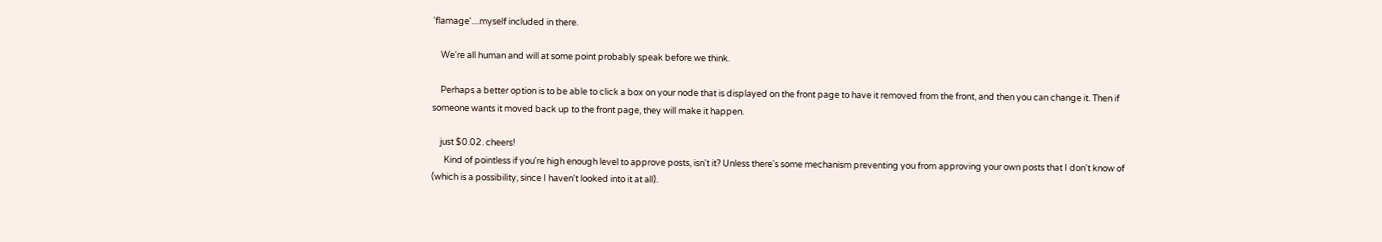'flamage'....myself included in there.

    We're all human and will at some point probably speak before we think.

    Perhaps a better option is to be able to click a box on your node that is displayed on the front page to have it removed from the front, and then you can change it. Then if someone wants it moved back up to the front page, they will make it happen.

    just $0.02. cheers!
      Kind of pointless if you're high enough level to approve posts, isn't it? Unless there's some mechanism preventing you from approving your own posts that I don't know of (which is a possibility, since I haven't looked into it at all).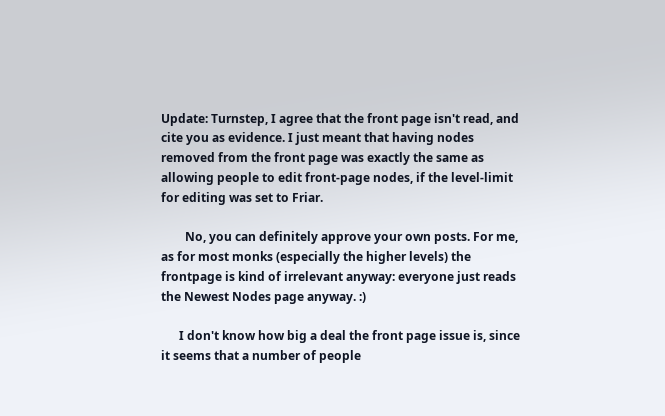Update: Turnstep, I agree that the front page isn't read, and cite you as evidence. I just meant that having nodes removed from the front page was exactly the same as allowing people to edit front-page nodes, if the level-limit for editing was set to Friar.

        No, you can definitely approve your own posts. For me, as for most monks (especially the higher levels) the frontpage is kind of irrelevant anyway: everyone just reads the Newest Nodes page anyway. :)

      I don't know how big a deal the front page issue is, since it seems that a number of people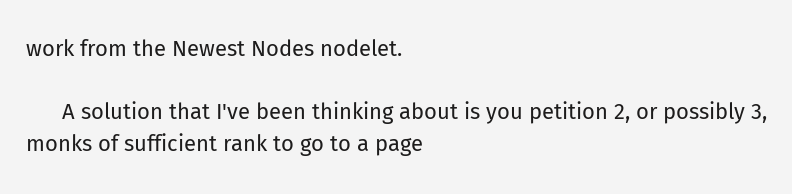work from the Newest Nodes nodelet.

      A solution that I've been thinking about is you petition 2, or possibly 3, monks of sufficient rank to go to a page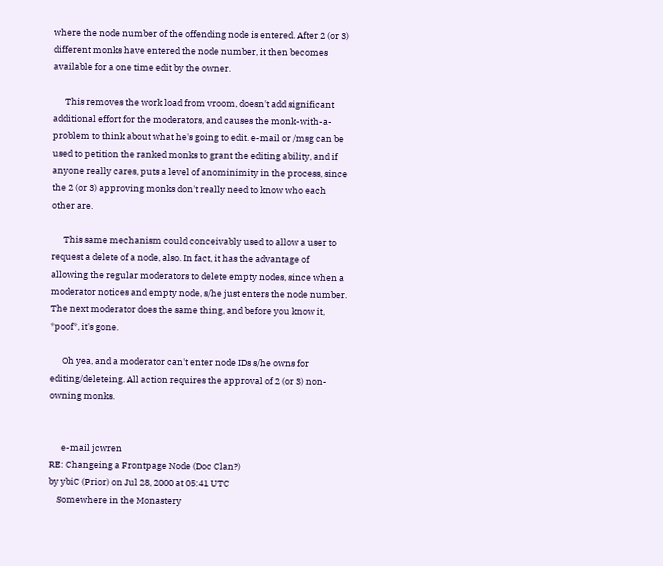where the node number of the offending node is entered. After 2 (or 3) different monks have entered the node number, it then becomes available for a one time edit by the owner.

      This removes the work load from vroom, doesn't add significant additional effort for the moderators, and causes the monk-with-a-problem to think about what he's going to edit. e-mail or /msg can be used to petition the ranked monks to grant the editing ability, and if anyone really cares, puts a level of anominimity in the process, since the 2 (or 3) approving monks don't really need to know who each other are.

      This same mechanism could conceivably used to allow a user to request a delete of a node, also. In fact, it has the advantage of allowing the regular moderators to delete empty nodes, since when a moderator notices and empty node, s/he just enters the node number. The next moderator does the same thing, and before you know it, *poof*, it's gone.

      Oh yea, and a moderator can't enter node IDs s/he owns for editing/deleteing. All action requires the approval of 2 (or 3) non-owning monks.


      e-mail jcwren
RE: Changeing a Frontpage Node (Doc Clan?)
by ybiC (Prior) on Jul 28, 2000 at 05:41 UTC
    Somewhere in the Monastery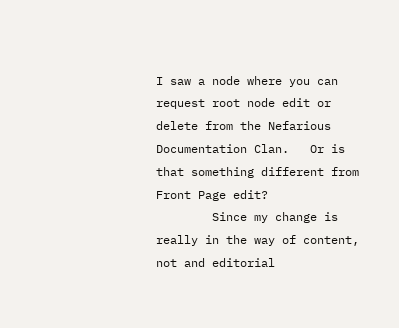I saw a node where you can request root node edit or delete from the Nefarious Documentation Clan.   Or is that something different from Front Page edit?
        Since my change is really in the way of content, not and editorial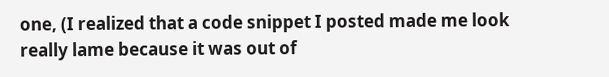one, (I realized that a code snippet I posted made me look really lame because it was out of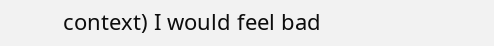context) I would feel bad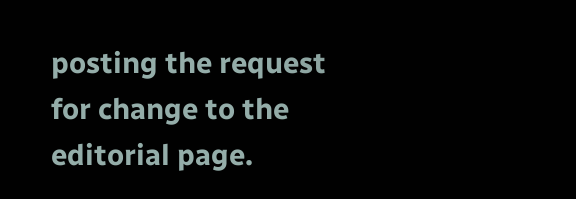posting the request for change to the editorial page.